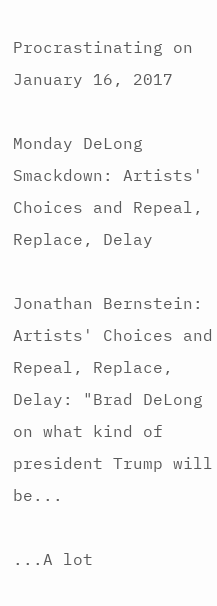Procrastinating on January 16, 2017

Monday DeLong Smackdown: Artists' Choices and Repeal, Replace, Delay

Jonathan Bernstein: Artists' Choices and Repeal, Replace, Delay: "Brad DeLong on what kind of president Trump will be...

...A lot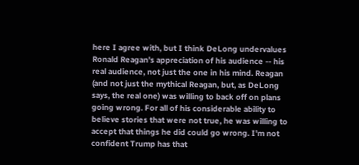here I agree with, but I think DeLong undervalues Ronald Reagan's appreciation of his audience -- his real audience, not just the one in his mind. Reagan (and not just the mythical Reagan, but, as DeLong says, the real one) was willing to back off on plans going wrong. For all of his considerable ability to believe stories that were not true, he was willing to accept that things he did could go wrong. I'm not confident Trump has that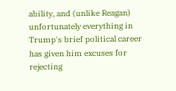ability, and (unlike Reagan) unfortunately everything in Trump's brief political career has given him excuses for rejecting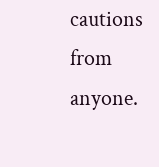cautions from anyone.